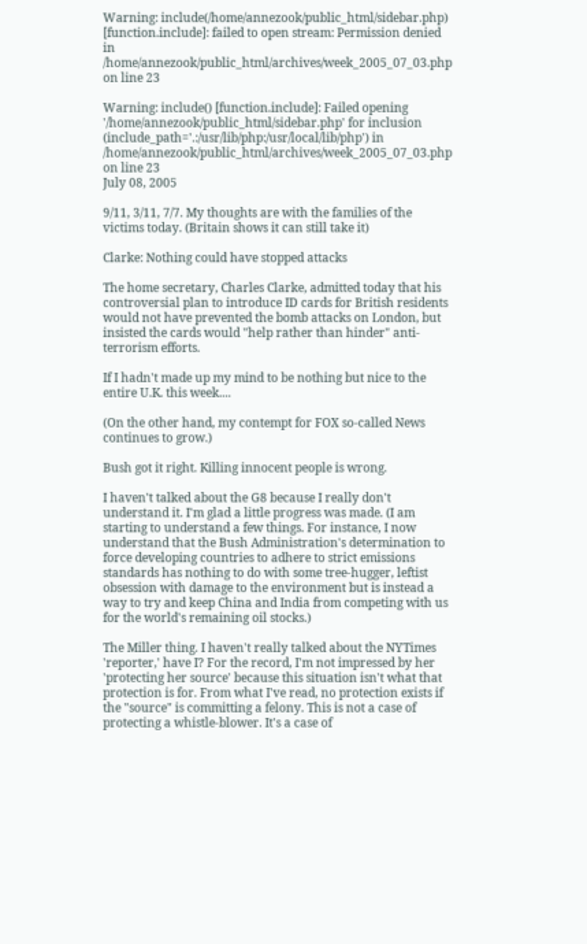Warning: include(/home/annezook/public_html/sidebar.php) [function.include]: failed to open stream: Permission denied in /home/annezook/public_html/archives/week_2005_07_03.php on line 23

Warning: include() [function.include]: Failed opening '/home/annezook/public_html/sidebar.php' for inclusion (include_path='.:/usr/lib/php:/usr/local/lib/php') in /home/annezook/public_html/archives/week_2005_07_03.php on line 23
July 08, 2005

9/11, 3/11, 7/7. My thoughts are with the families of the victims today. (Britain shows it can still take it)

Clarke: Nothing could have stopped attacks

The home secretary, Charles Clarke, admitted today that his controversial plan to introduce ID cards for British residents would not have prevented the bomb attacks on London, but insisted the cards would "help rather than hinder" anti-terrorism efforts.

If I hadn't made up my mind to be nothing but nice to the entire U.K. this week....

(On the other hand, my contempt for FOX so-called News continues to grow.)

Bush got it right. Killing innocent people is wrong.

I haven't talked about the G8 because I really don't understand it. I'm glad a little progress was made. (I am starting to understand a few things. For instance, I now understand that the Bush Administration's determination to force developing countries to adhere to strict emissions standards has nothing to do with some tree-hugger, leftist obsession with damage to the environment but is instead a way to try and keep China and India from competing with us for the world's remaining oil stocks.)

The Miller thing. I haven't really talked about the NYTimes 'reporter,' have I? For the record, I'm not impressed by her 'protecting her source' because this situation isn't what that protection is for. From what I've read, no protection exists if the "source" is committing a felony. This is not a case of protecting a whistle-blower. It's a case of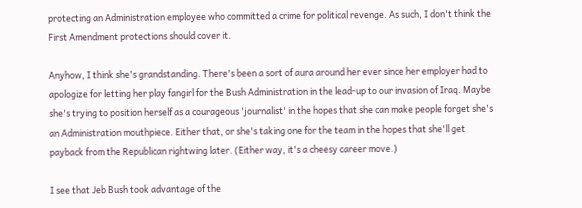protecting an Administration employee who committed a crime for political revenge. As such, I don't think the First Amendment protections should cover it.

Anyhow, I think she's grandstanding. There's been a sort of aura around her ever since her employer had to apologize for letting her play fangirl for the Bush Administration in the lead-up to our invasion of Iraq. Maybe she's trying to position herself as a courageous 'journalist' in the hopes that she can make people forget she's an Administration mouthpiece. Either that, or she's taking one for the team in the hopes that she'll get payback from the Republican rightwing later. (Either way, it's a cheesy career move.)

I see that Jeb Bush took advantage of the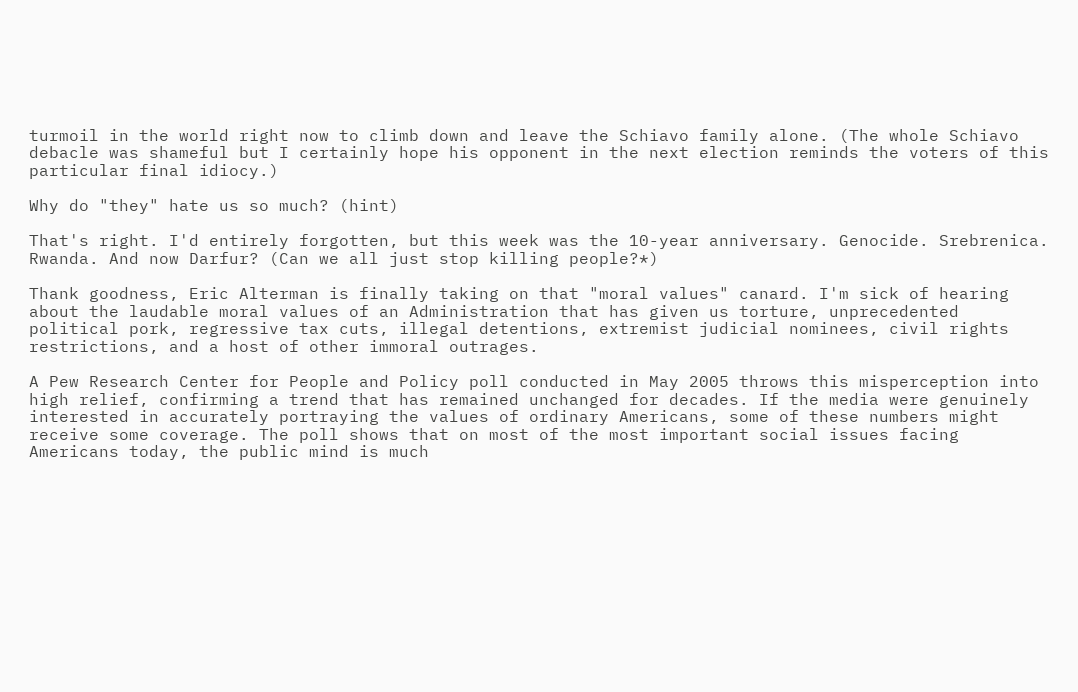turmoil in the world right now to climb down and leave the Schiavo family alone. (The whole Schiavo debacle was shameful but I certainly hope his opponent in the next election reminds the voters of this particular final idiocy.)

Why do "they" hate us so much? (hint)

That's right. I'd entirely forgotten, but this week was the 10-year anniversary. Genocide. Srebrenica. Rwanda. And now Darfur? (Can we all just stop killing people?*)

Thank goodness, Eric Alterman is finally taking on that "moral values" canard. I'm sick of hearing about the laudable moral values of an Administration that has given us torture, unprecedented political pork, regressive tax cuts, illegal detentions, extremist judicial nominees, civil rights restrictions, and a host of other immoral outrages.

A Pew Research Center for People and Policy poll conducted in May 2005 throws this misperception into high relief, confirming a trend that has remained unchanged for decades. If the media were genuinely interested in accurately portraying the values of ordinary Americans, some of these numbers might receive some coverage. The poll shows that on most of the most important social issues facing Americans today, the public mind is much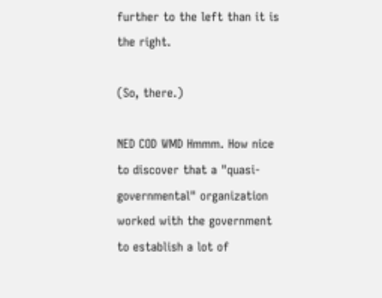further to the left than it is the right.

(So, there.)

NED COD WMD Hmmm. How nice to discover that a "quasi-governmental" organization worked with the government to establish a lot of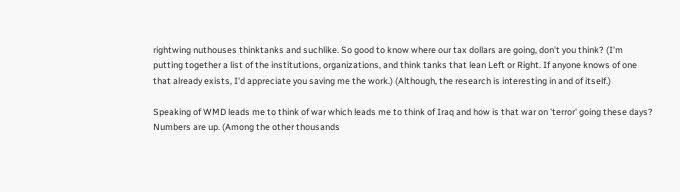rightwing nuthouses thinktanks and suchlike. So good to know where our tax dollars are going, don't you think? (I'm putting together a list of the institutions, organizations, and think tanks that lean Left or Right. If anyone knows of one that already exists, I'd appreciate you saving me the work.) (Although, the research is interesting in and of itself.)

Speaking of WMD leads me to think of war which leads me to think of Iraq and how is that war on 'terror' going these days? Numbers are up. (Among the other thousands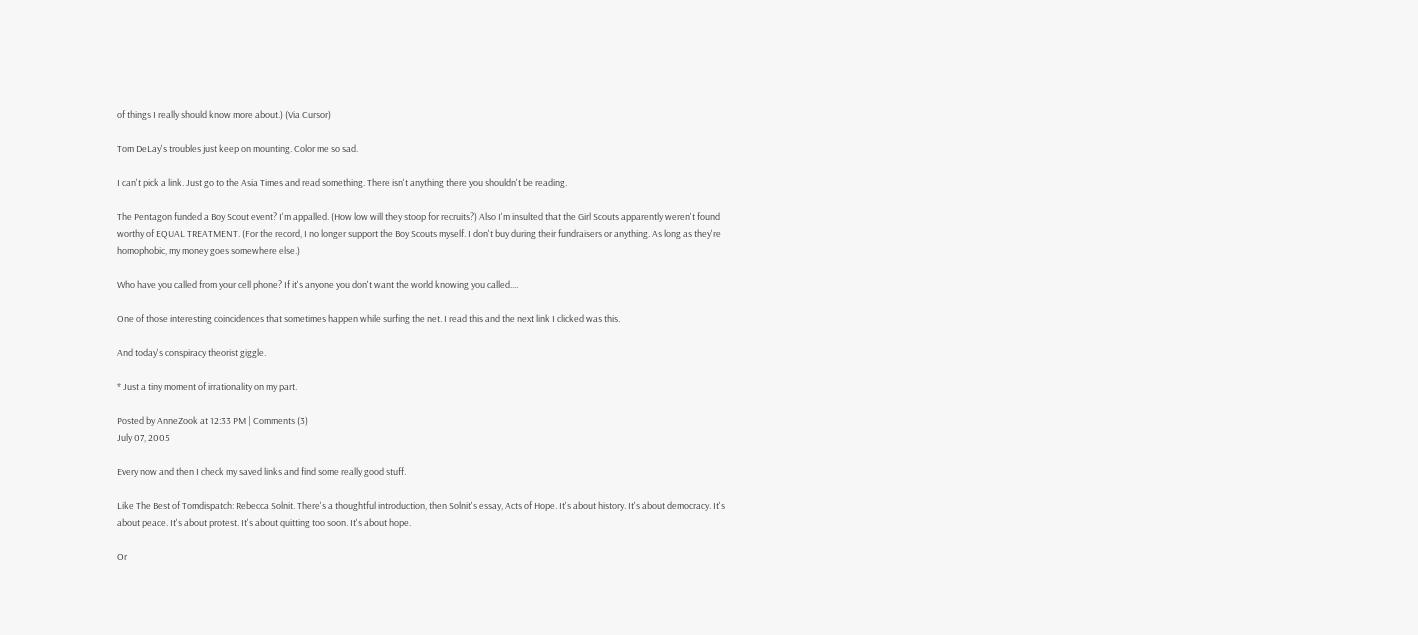of things I really should know more about.) (Via Cursor)

Tom DeLay's troubles just keep on mounting. Color me so sad.

I can't pick a link. Just go to the Asia Times and read something. There isn't anything there you shouldn't be reading.

The Pentagon funded a Boy Scout event? I'm appalled. (How low will they stoop for recruits?) Also I'm insulted that the Girl Scouts apparently weren't found worthy of EQUAL TREATMENT. (For the record, I no longer support the Boy Scouts myself. I don't buy during their fundraisers or anything. As long as they're homophobic, my money goes somewhere else.)

Who have you called from your cell phone? If it's anyone you don't want the world knowing you called....

One of those interesting coincidences that sometimes happen while surfing the net. I read this and the next link I clicked was this.

And today's conspiracy theorist giggle.

* Just a tiny moment of irrationality on my part.

Posted by AnneZook at 12:33 PM | Comments (3)
July 07, 2005

Every now and then I check my saved links and find some really good stuff.

Like The Best of Tomdispatch: Rebecca Solnit. There's a thoughtful introduction, then Solnit's essay, Acts of Hope. It's about history. It's about democracy. It's about peace. It's about protest. It's about quitting too soon. It's about hope.

Or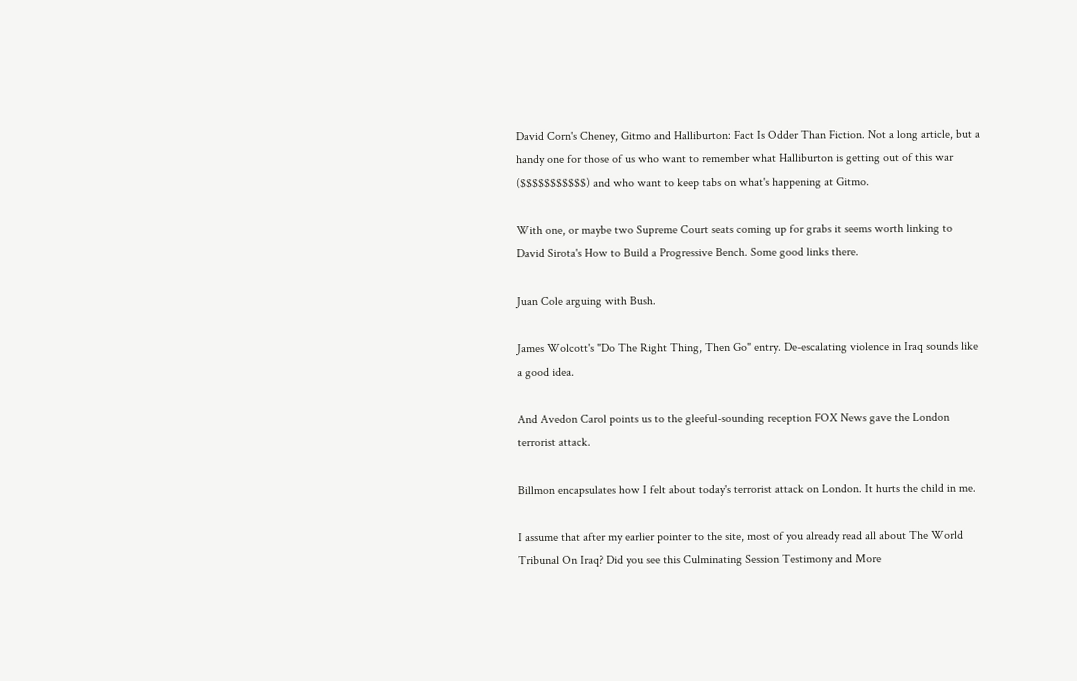David Corn's Cheney, Gitmo and Halliburton: Fact Is Odder Than Fiction. Not a long article, but a handy one for those of us who want to remember what Halliburton is getting out of this war ($$$$$$$$$$$) and who want to keep tabs on what's happening at Gitmo.

With one, or maybe two Supreme Court seats coming up for grabs it seems worth linking to David Sirota's How to Build a Progressive Bench. Some good links there.

Juan Cole arguing with Bush.

James Wolcott's "Do The Right Thing, Then Go" entry. De-escalating violence in Iraq sounds like a good idea.

And Avedon Carol points us to the gleeful-sounding reception FOX News gave the London terrorist attack.

Billmon encapsulates how I felt about today's terrorist attack on London. It hurts the child in me.

I assume that after my earlier pointer to the site, most of you already read all about The World Tribunal On Iraq? Did you see this Culminating Session Testimony and More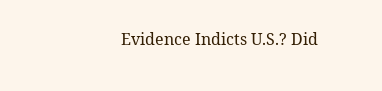Evidence Indicts U.S.? Did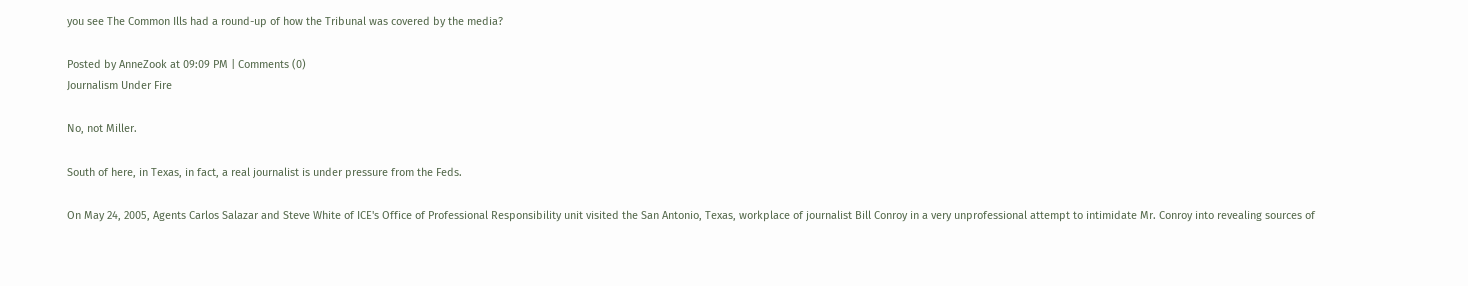you see The Common Ills had a round-up of how the Tribunal was covered by the media?

Posted by AnneZook at 09:09 PM | Comments (0)
Journalism Under Fire

No, not Miller.

South of here, in Texas, in fact, a real journalist is under pressure from the Feds.

On May 24, 2005, Agents Carlos Salazar and Steve White of ICE's Office of Professional Responsibility unit visited the San Antonio, Texas, workplace of journalist Bill Conroy in a very unprofessional attempt to intimidate Mr. Conroy into revealing sources of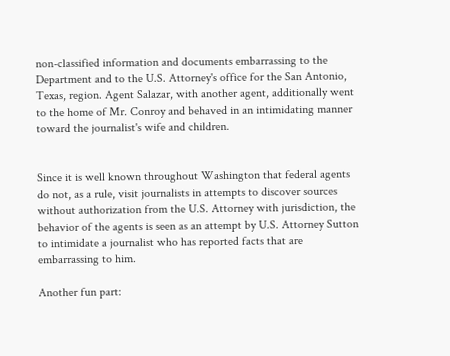non-classified information and documents embarrassing to the Department and to the U.S. Attorney's office for the San Antonio, Texas, region. Agent Salazar, with another agent, additionally went to the home of Mr. Conroy and behaved in an intimidating manner toward the journalist's wife and children.


Since it is well known throughout Washington that federal agents do not, as a rule, visit journalists in attempts to discover sources without authorization from the U.S. Attorney with jurisdiction, the behavior of the agents is seen as an attempt by U.S. Attorney Sutton to intimidate a journalist who has reported facts that are embarrassing to him.

Another fun part: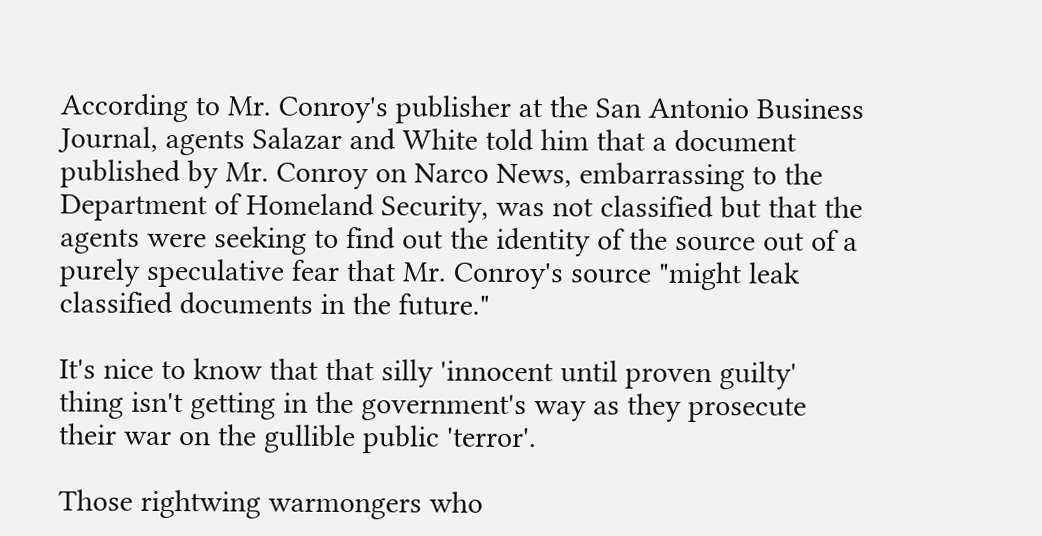According to Mr. Conroy's publisher at the San Antonio Business Journal, agents Salazar and White told him that a document published by Mr. Conroy on Narco News, embarrassing to the Department of Homeland Security, was not classified but that the agents were seeking to find out the identity of the source out of a purely speculative fear that Mr. Conroy's source "might leak classified documents in the future."

It's nice to know that that silly 'innocent until proven guilty' thing isn't getting in the government's way as they prosecute their war on the gullible public 'terror'.

Those rightwing warmongers who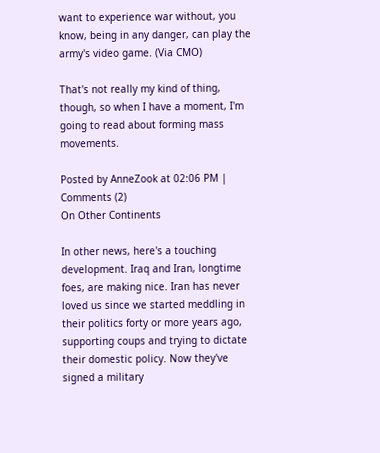want to experience war without, you know, being in any danger, can play the army's video game. (Via CMO)

That's not really my kind of thing, though, so when I have a moment, I'm going to read about forming mass movements.

Posted by AnneZook at 02:06 PM | Comments (2)
On Other Continents

In other news, here's a touching development. Iraq and Iran, longtime foes, are making nice. Iran has never loved us since we started meddling in their politics forty or more years ago, supporting coups and trying to dictate their domestic policy. Now they've signed a military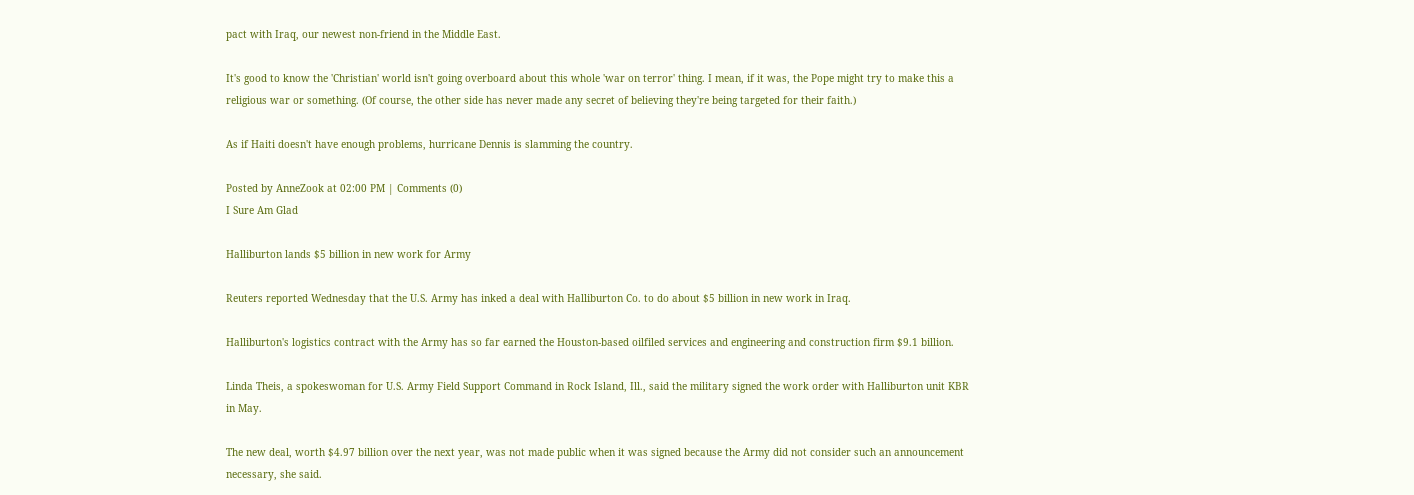pact with Iraq, our newest non-friend in the Middle East.

It's good to know the 'Christian' world isn't going overboard about this whole 'war on terror' thing. I mean, if it was, the Pope might try to make this a religious war or something. (Of course, the other side has never made any secret of believing they're being targeted for their faith.)

As if Haiti doesn't have enough problems, hurricane Dennis is slamming the country.

Posted by AnneZook at 02:00 PM | Comments (0)
I Sure Am Glad

Halliburton lands $5 billion in new work for Army

Reuters reported Wednesday that the U.S. Army has inked a deal with Halliburton Co. to do about $5 billion in new work in Iraq.

Halliburton's logistics contract with the Army has so far earned the Houston-based oilfiled services and engineering and construction firm $9.1 billion.

Linda Theis, a spokeswoman for U.S. Army Field Support Command in Rock Island, Ill., said the military signed the work order with Halliburton unit KBR in May.

The new deal, worth $4.97 billion over the next year, was not made public when it was signed because the Army did not consider such an announcement necessary, she said.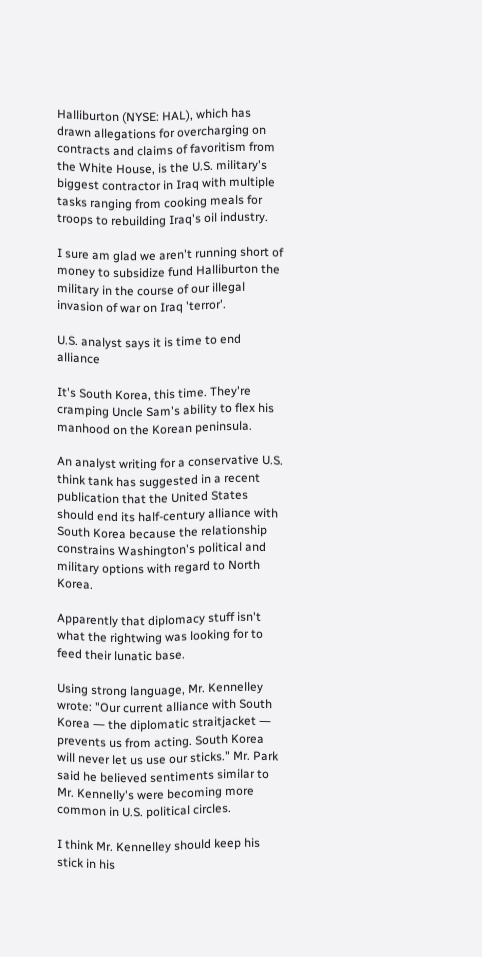Halliburton (NYSE: HAL), which has drawn allegations for overcharging on contracts and claims of favoritism from the White House, is the U.S. military's biggest contractor in Iraq with multiple tasks ranging from cooking meals for troops to rebuilding Iraq's oil industry.

I sure am glad we aren't running short of money to subsidize fund Halliburton the military in the course of our illegal invasion of war on Iraq 'terror'.

U.S. analyst says it is time to end alliance

It's South Korea, this time. They're cramping Uncle Sam's ability to flex his manhood on the Korean peninsula.

An analyst writing for a conservative U.S. think tank has suggested in a recent publication that the United States should end its half-century alliance with South Korea because the relationship constrains Washington's political and military options with regard to North Korea.

Apparently that diplomacy stuff isn't what the rightwing was looking for to feed their lunatic base.

Using strong language, Mr. Kennelley wrote: "Our current alliance with South Korea ― the diplomatic straitjacket ― prevents us from acting. South Korea will never let us use our sticks." Mr. Park said he believed sentiments similar to Mr. Kennelly's were becoming more common in U.S. political circles.

I think Mr. Kennelley should keep his stick in his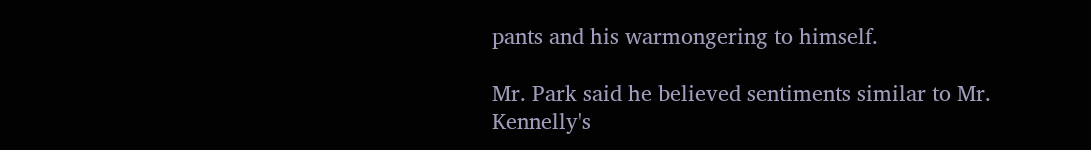pants and his warmongering to himself.

Mr. Park said he believed sentiments similar to Mr. Kennelly's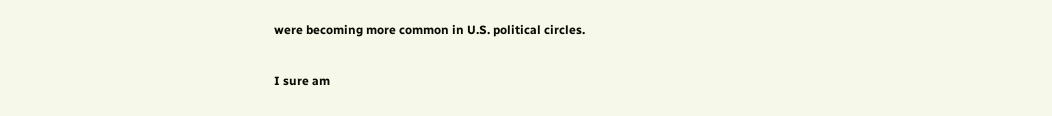were becoming more common in U.S. political circles.

I sure am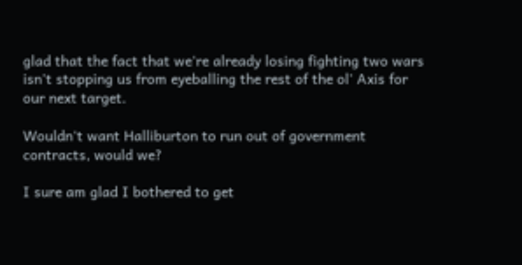glad that the fact that we're already losing fighting two wars isn't stopping us from eyeballing the rest of the ol' Axis for our next target.

Wouldn't want Halliburton to run out of government contracts, would we?

I sure am glad I bothered to get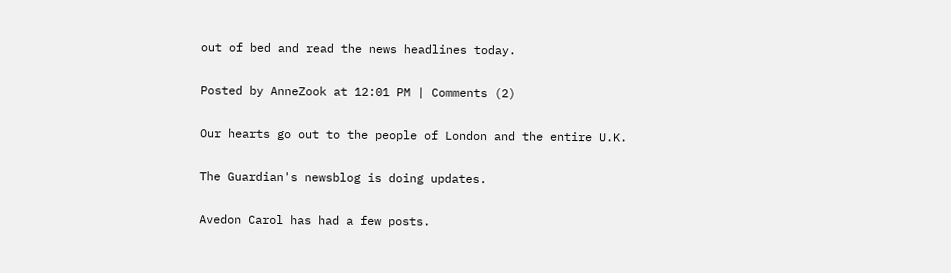out of bed and read the news headlines today.

Posted by AnneZook at 12:01 PM | Comments (2)

Our hearts go out to the people of London and the entire U.K.

The Guardian's newsblog is doing updates.

Avedon Carol has had a few posts.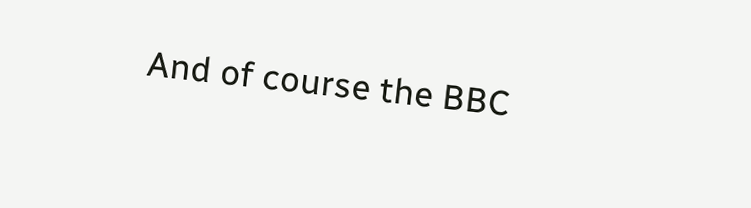And of course the BBC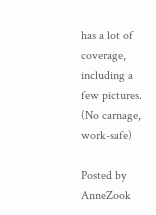has a lot of coverage, including a few pictures. (No carnage, work-safe)

Posted by AnneZook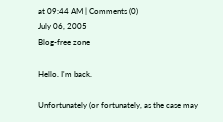at 09:44 AM | Comments (0)
July 06, 2005
Blog-free zone

Hello. I'm back.

Unfortunately (or fortunately, as the case may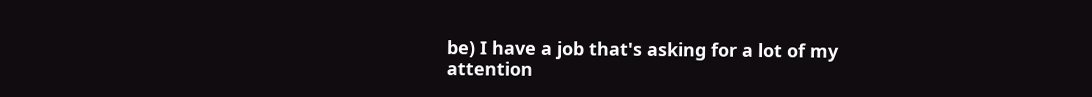be) I have a job that's asking for a lot of my attention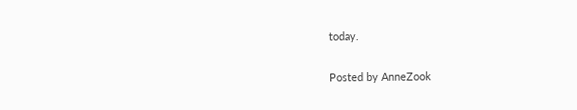today.

Posted by AnneZook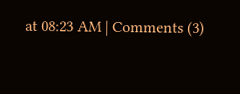at 08:23 AM | Comments (3)